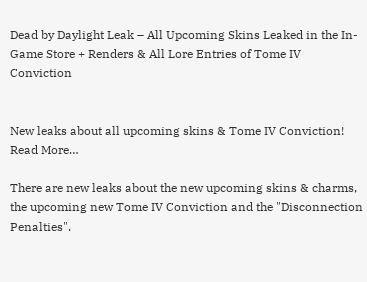Dead by Daylight Leak – All Upcoming Skins Leaked in the In-Game Store + Renders & All Lore Entries of Tome IV Conviction


New leaks about all upcoming skins & Tome IV Conviction! Read More…

There are new leaks about the new upcoming skins & charms, the upcoming new Tome IV Conviction and the "Disconnection Penalties".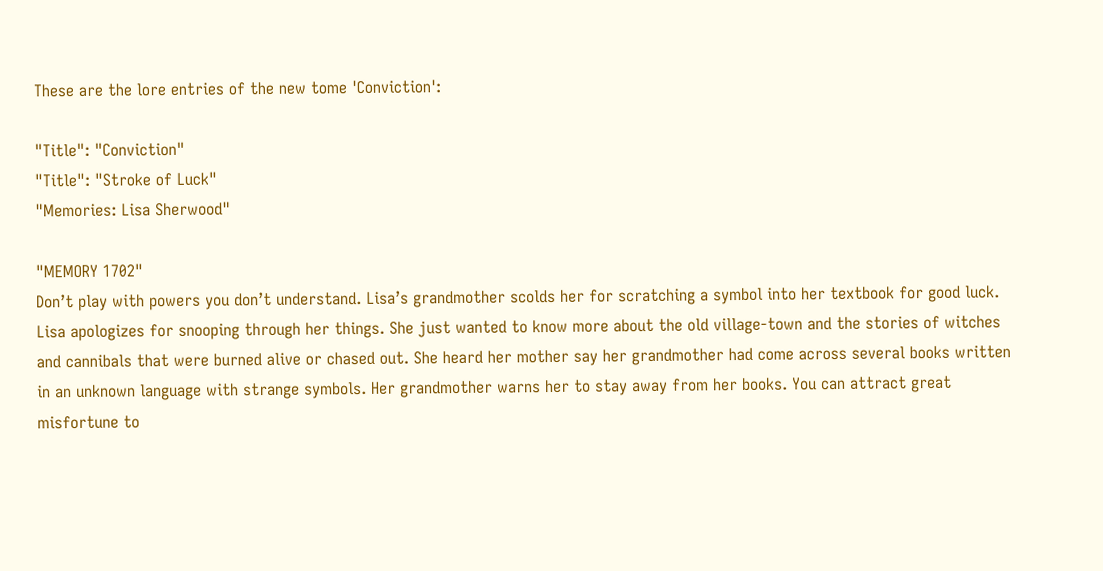These are the lore entries of the new tome 'Conviction':

"Title": "Conviction"
"Title": "Stroke of Luck"
"Memories: Lisa Sherwood"

"MEMORY 1702"
Don’t play with powers you don’t understand. Lisa’s grandmother scolds her for scratching a symbol into her textbook for good luck. Lisa apologizes for snooping through her things. She just wanted to know more about the old village-town and the stories of witches and cannibals that were burned alive or chased out. She heard her mother say her grandmother had come across several books written in an unknown language with strange symbols. Her grandmother warns her to stay away from her books. You can attract great misfortune to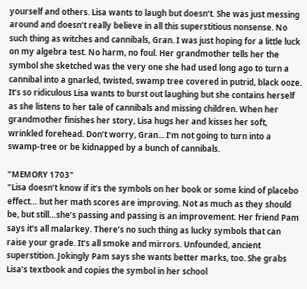yourself and others. Lisa wants to laugh but doesn’t. She was just messing around and doesn’t really believe in all this superstitious nonsense. No such thing as witches and cannibals, Gran. I was just hoping for a little luck on my algebra test. No harm, no foul. Her grandmother tells her the symbol she sketched was the very one she had used long ago to turn a cannibal into a gnarled, twisted, swamp tree covered in putrid, black ooze. It’s so ridiculous Lisa wants to burst out laughing but she contains herself as she listens to her tale of cannibals and missing children. When her grandmother finishes her story, Lisa hugs her and kisses her soft, wrinkled forehead. Don’t worry, Gran... I’m not going to turn into a swamp-tree or be kidnapped by a bunch of cannibals.

"MEMORY 1703"
"Lisa doesn’t know if it’s the symbols on her book or some kind of placebo effect… but her math scores are improving. Not as much as they should be, but still…she’s passing and passing is an improvement. Her friend Pam says it’s all malarkey. There’s no such thing as lucky symbols that can raise your grade. It’s all smoke and mirrors. Unfounded, ancient superstition. Jokingly Pam says she wants better marks, too. She grabs Lisa’s textbook and copies the symbol in her school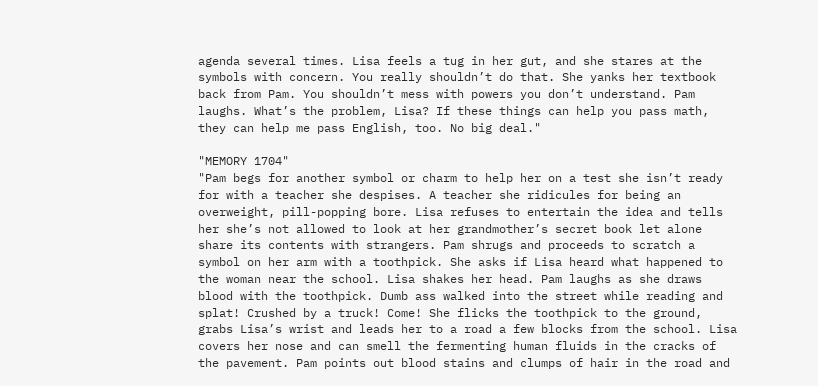agenda several times. Lisa feels a tug in her gut, and she stares at the symbols with concern. You really shouldn’t do that. She yanks her textbook back from Pam. You shouldn’t mess with powers you don’t understand. Pam laughs. What’s the problem, Lisa? If these things can help you pass math, they can help me pass English, too. No big deal."

"MEMORY 1704"
"Pam begs for another symbol or charm to help her on a test she isn’t ready for with a teacher she despises. A teacher she ridicules for being an overweight, pill-popping bore. Lisa refuses to entertain the idea and tells her she’s not allowed to look at her grandmother’s secret book let alone share its contents with strangers. Pam shrugs and proceeds to scratch a symbol on her arm with a toothpick. She asks if Lisa heard what happened to the woman near the school. Lisa shakes her head. Pam laughs as she draws blood with the toothpick. Dumb ass walked into the street while reading and splat! Crushed by a truck! Come! She flicks the toothpick to the ground, grabs Lisa’s wrist and leads her to a road a few blocks from the school. Lisa covers her nose and can smell the fermenting human fluids in the cracks of the pavement. Pam points out blood stains and clumps of hair in the road and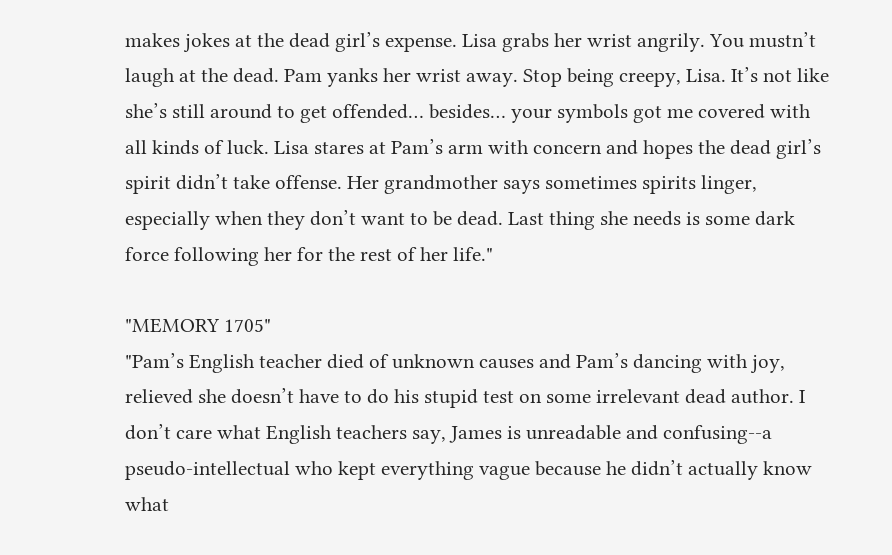makes jokes at the dead girl’s expense. Lisa grabs her wrist angrily. You mustn’t laugh at the dead. Pam yanks her wrist away. Stop being creepy, Lisa. It’s not like she’s still around to get offended… besides… your symbols got me covered with all kinds of luck. Lisa stares at Pam’s arm with concern and hopes the dead girl’s spirit didn’t take offense. Her grandmother says sometimes spirits linger, especially when they don’t want to be dead. Last thing she needs is some dark force following her for the rest of her life."

"MEMORY 1705"
"Pam’s English teacher died of unknown causes and Pam’s dancing with joy, relieved she doesn’t have to do his stupid test on some irrelevant dead author. I don’t care what English teachers say, James is unreadable and confusing--a pseudo-intellectual who kept everything vague because he didn’t actually know what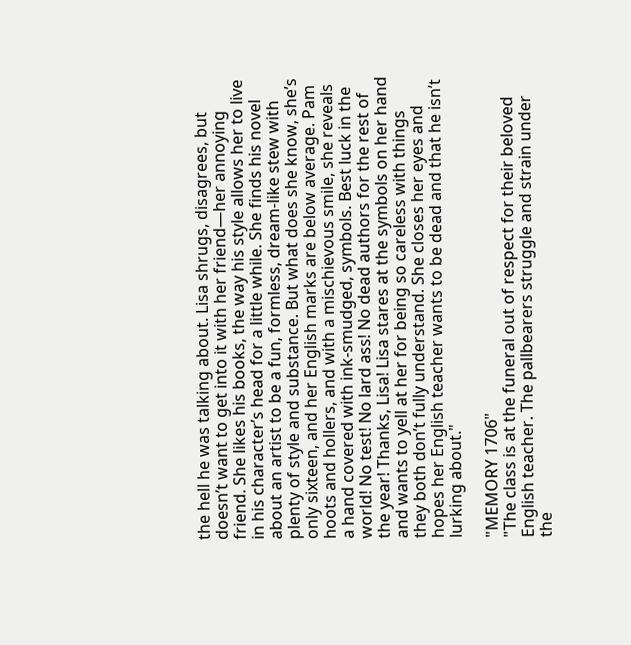the hell he was talking about. Lisa shrugs, disagrees, but doesn’t want to get into it with her friend—her annoying friend. She likes his books, the way his style allows her to live in his character’s head for a little while. She finds his novel about an artist to be a fun, formless, dream-like stew with plenty of style and substance. But what does she know, she’s only sixteen, and her English marks are below average. Pam hoots and hollers, and with a mischievous smile, she reveals a hand covered with ink-smudged, symbols. Best luck in the world! No test! No lard ass! No dead authors for the rest of the year! Thanks, Lisa! Lisa stares at the symbols on her hand and wants to yell at her for being so careless with things they both don’t fully understand. She closes her eyes and hopes her English teacher wants to be dead and that he isn’t lurking about."

"MEMORY 1706"
"The class is at the funeral out of respect for their beloved English teacher. The pallbearers struggle and strain under the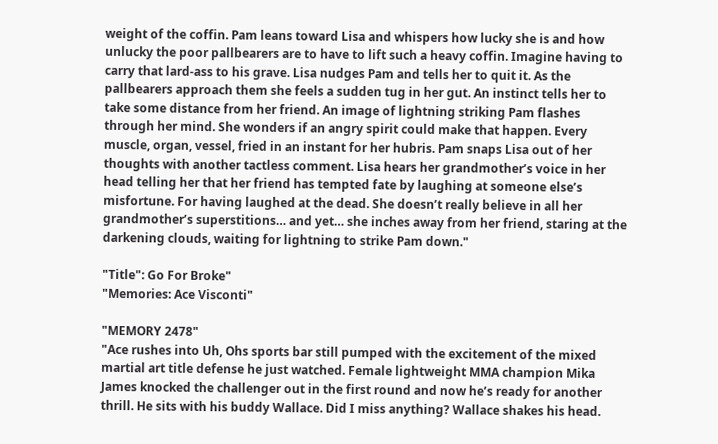weight of the coffin. Pam leans toward Lisa and whispers how lucky she is and how unlucky the poor pallbearers are to have to lift such a heavy coffin. Imagine having to carry that lard-ass to his grave. Lisa nudges Pam and tells her to quit it. As the pallbearers approach them she feels a sudden tug in her gut. An instinct tells her to take some distance from her friend. An image of lightning striking Pam flashes through her mind. She wonders if an angry spirit could make that happen. Every muscle, organ, vessel, fried in an instant for her hubris. Pam snaps Lisa out of her thoughts with another tactless comment. Lisa hears her grandmother’s voice in her head telling her that her friend has tempted fate by laughing at someone else’s misfortune. For having laughed at the dead. She doesn’t really believe in all her grandmother’s superstitions… and yet… she inches away from her friend, staring at the darkening clouds, waiting for lightning to strike Pam down."

"Title": Go For Broke"
"Memories: Ace Visconti"

"MEMORY 2478"
"Ace rushes into Uh, Ohs sports bar still pumped with the excitement of the mixed martial art title defense he just watched. Female lightweight MMA champion Mika James knocked the challenger out in the first round and now he’s ready for another thrill. He sits with his buddy Wallace. Did I miss anything? Wallace shakes his head.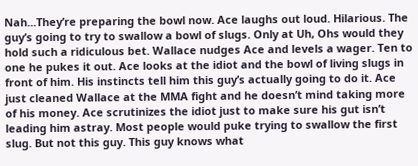Nah...They’re preparing the bowl now. Ace laughs out loud. Hilarious. The guy’s going to try to swallow a bowl of slugs. Only at Uh, Ohs would they hold such a ridiculous bet. Wallace nudges Ace and levels a wager. Ten to one he pukes it out. Ace looks at the idiot and the bowl of living slugs in front of him. His instincts tell him this guy’s actually going to do it. Ace just cleaned Wallace at the MMA fight and he doesn’t mind taking more of his money. Ace scrutinizes the idiot just to make sure his gut isn’t leading him astray. Most people would puke trying to swallow the first slug. But not this guy. This guy knows what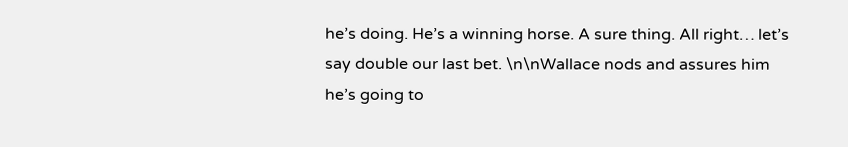he’s doing. He’s a winning horse. A sure thing. All right… let’s say double our last bet. \n\nWallace nods and assures him he’s going to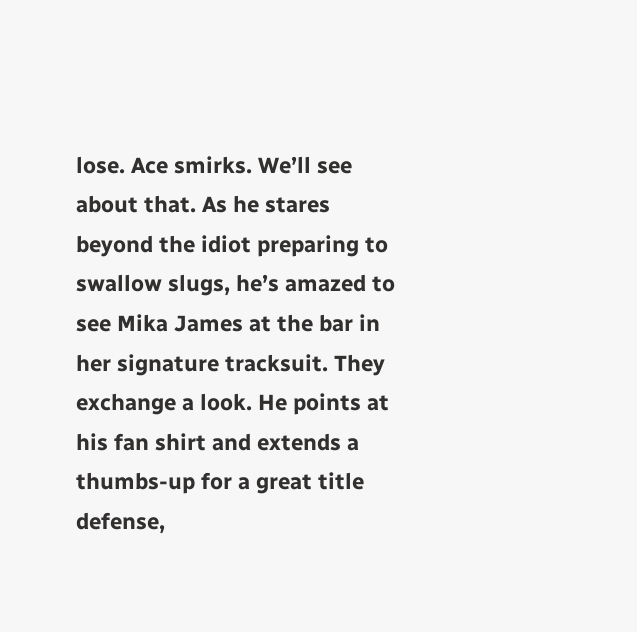lose. Ace smirks. We’ll see about that. As he stares beyond the idiot preparing to swallow slugs, he’s amazed to see Mika James at the bar in her signature tracksuit. They exchange a look. He points at his fan shirt and extends a thumbs-up for a great title defense,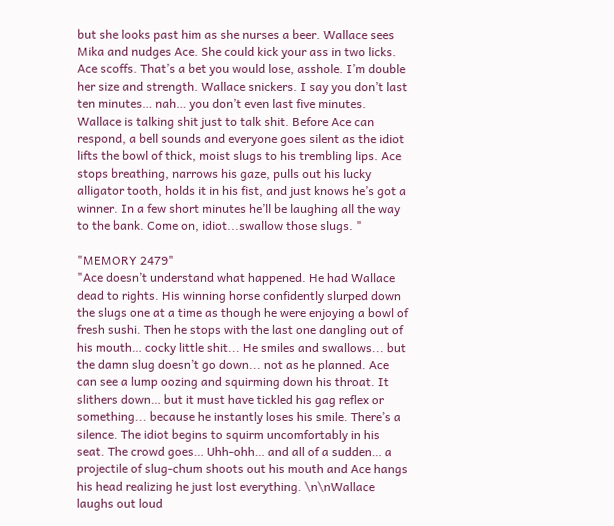but she looks past him as she nurses a beer. Wallace sees Mika and nudges Ace. She could kick your ass in two licks. Ace scoffs. That’s a bet you would lose, asshole. I’m double her size and strength. Wallace snickers. I say you don’t last ten minutes… nah… you don’t even last five minutes. Wallace is talking shit just to talk shit. Before Ace can respond, a bell sounds and everyone goes silent as the idiot lifts the bowl of thick, moist slugs to his trembling lips. Ace stops breathing, narrows his gaze, pulls out his lucky alligator tooth, holds it in his fist, and just knows he’s got a winner. In a few short minutes he’ll be laughing all the way to the bank. Come on, idiot...swallow those slugs. "

"MEMORY 2479"
"Ace doesn’t understand what happened. He had Wallace dead to rights. His winning horse confidently slurped down the slugs one at a time as though he were enjoying a bowl of fresh sushi. Then he stops with the last one dangling out of his mouth… cocky little shit... He smiles and swallows... but the damn slug doesn’t go down... not as he planned. Ace can see a lump oozing and squirming down his throat. It slithers down… but it must have tickled his gag reflex or something... because he instantly loses his smile. There’s a silence. The idiot begins to squirm uncomfortably in his seat. The crowd goes… Uhh-ohh… and all of a sudden… a projectile of slug-chum shoots out his mouth and Ace hangs his head realizing he just lost everything. \n\nWallace laughs out loud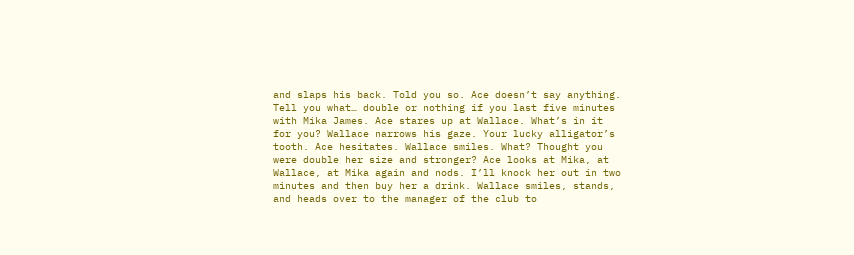and slaps his back. Told you so. Ace doesn’t say anything. Tell you what… double or nothing if you last five minutes with Mika James. Ace stares up at Wallace. What’s in it for you? Wallace narrows his gaze. Your lucky alligator’s tooth. Ace hesitates. Wallace smiles. What? Thought you were double her size and stronger? Ace looks at Mika, at Wallace, at Mika again and nods. I’ll knock her out in two minutes and then buy her a drink. Wallace smiles, stands, and heads over to the manager of the club to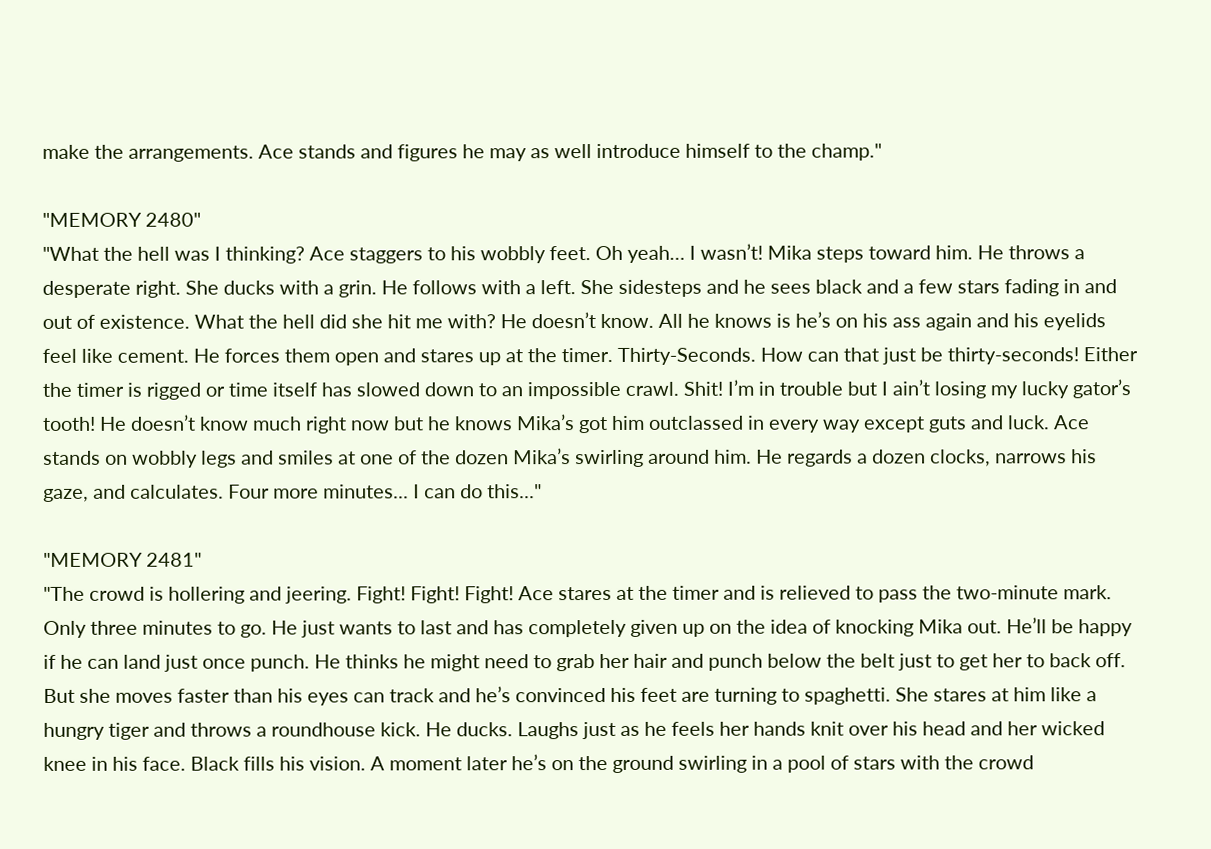make the arrangements. Ace stands and figures he may as well introduce himself to the champ."

"MEMORY 2480"
"What the hell was I thinking? Ace staggers to his wobbly feet. Oh yeah… I wasn’t! Mika steps toward him. He throws a desperate right. She ducks with a grin. He follows with a left. She sidesteps and he sees black and a few stars fading in and out of existence. What the hell did she hit me with? He doesn’t know. All he knows is he’s on his ass again and his eyelids feel like cement. He forces them open and stares up at the timer. Thirty-Seconds. How can that just be thirty-seconds! Either the timer is rigged or time itself has slowed down to an impossible crawl. Shit! I’m in trouble but I ain’t losing my lucky gator’s tooth! He doesn’t know much right now but he knows Mika’s got him outclassed in every way except guts and luck. Ace stands on wobbly legs and smiles at one of the dozen Mika’s swirling around him. He regards a dozen clocks, narrows his gaze, and calculates. Four more minutes... I can do this..."

"MEMORY 2481"
"The crowd is hollering and jeering. Fight! Fight! Fight! Ace stares at the timer and is relieved to pass the two-minute mark. Only three minutes to go. He just wants to last and has completely given up on the idea of knocking Mika out. He’ll be happy if he can land just once punch. He thinks he might need to grab her hair and punch below the belt just to get her to back off. But she moves faster than his eyes can track and he’s convinced his feet are turning to spaghetti. She stares at him like a hungry tiger and throws a roundhouse kick. He ducks. Laughs just as he feels her hands knit over his head and her wicked knee in his face. Black fills his vision. A moment later he’s on the ground swirling in a pool of stars with the crowd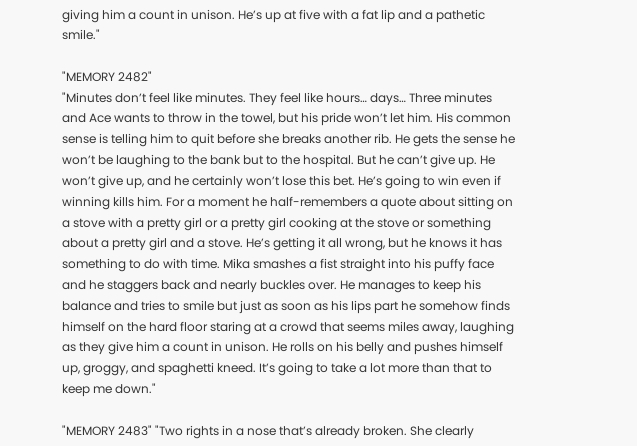giving him a count in unison. He’s up at five with a fat lip and a pathetic smile."

"MEMORY 2482"
"Minutes don’t feel like minutes. They feel like hours… days… Three minutes and Ace wants to throw in the towel, but his pride won’t let him. His common sense is telling him to quit before she breaks another rib. He gets the sense he won’t be laughing to the bank but to the hospital. But he can’t give up. He won’t give up, and he certainly won’t lose this bet. He’s going to win even if winning kills him. For a moment he half-remembers a quote about sitting on a stove with a pretty girl or a pretty girl cooking at the stove or something about a pretty girl and a stove. He’s getting it all wrong, but he knows it has something to do with time. Mika smashes a fist straight into his puffy face and he staggers back and nearly buckles over. He manages to keep his balance and tries to smile but just as soon as his lips part he somehow finds himself on the hard floor staring at a crowd that seems miles away, laughing as they give him a count in unison. He rolls on his belly and pushes himself up, groggy, and spaghetti kneed. It’s going to take a lot more than that to keep me down."

"MEMORY 2483" "Two rights in a nose that’s already broken. She clearly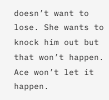doesn’t want to lose. She wants to knock him out but that won’t happen. Ace won’t let it happen.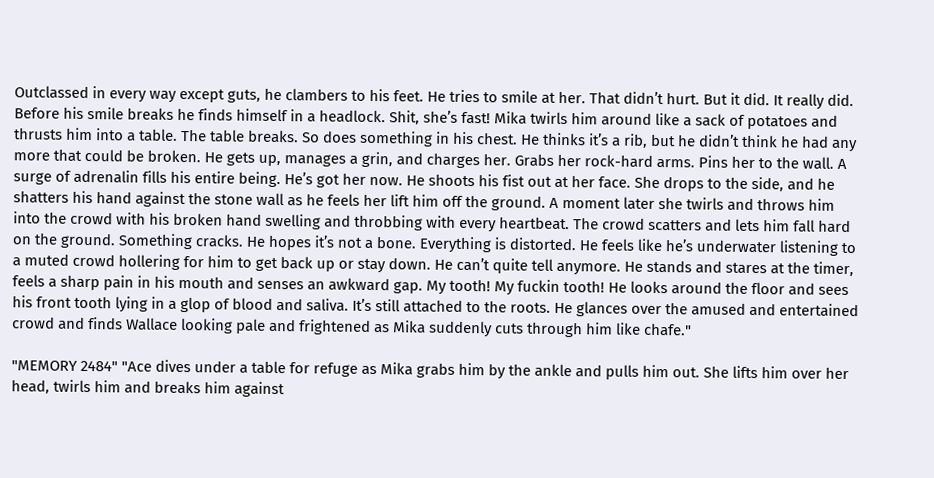Outclassed in every way except guts, he clambers to his feet. He tries to smile at her. That didn’t hurt. But it did. It really did. Before his smile breaks he finds himself in a headlock. Shit, she’s fast! Mika twirls him around like a sack of potatoes and thrusts him into a table. The table breaks. So does something in his chest. He thinks it’s a rib, but he didn’t think he had any more that could be broken. He gets up, manages a grin, and charges her. Grabs her rock-hard arms. Pins her to the wall. A surge of adrenalin fills his entire being. He’s got her now. He shoots his fist out at her face. She drops to the side, and he shatters his hand against the stone wall as he feels her lift him off the ground. A moment later she twirls and throws him into the crowd with his broken hand swelling and throbbing with every heartbeat. The crowd scatters and lets him fall hard on the ground. Something cracks. He hopes it’s not a bone. Everything is distorted. He feels like he’s underwater listening to a muted crowd hollering for him to get back up or stay down. He can’t quite tell anymore. He stands and stares at the timer, feels a sharp pain in his mouth and senses an awkward gap. My tooth! My fuckin tooth! He looks around the floor and sees his front tooth lying in a glop of blood and saliva. It’s still attached to the roots. He glances over the amused and entertained crowd and finds Wallace looking pale and frightened as Mika suddenly cuts through him like chafe."

"MEMORY 2484" "Ace dives under a table for refuge as Mika grabs him by the ankle and pulls him out. She lifts him over her head, twirls him and breaks him against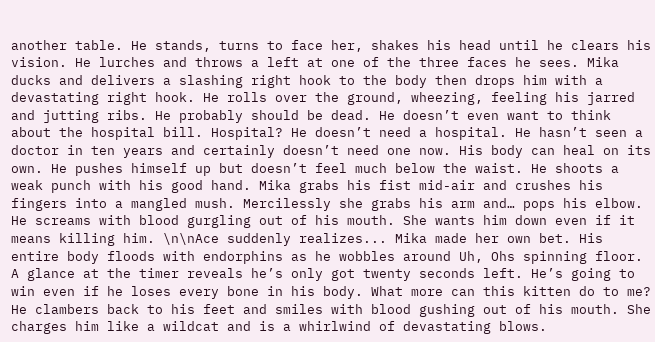another table. He stands, turns to face her, shakes his head until he clears his vision. He lurches and throws a left at one of the three faces he sees. Mika ducks and delivers a slashing right hook to the body then drops him with a devastating right hook. He rolls over the ground, wheezing, feeling his jarred and jutting ribs. He probably should be dead. He doesn’t even want to think about the hospital bill. Hospital? He doesn’t need a hospital. He hasn’t seen a doctor in ten years and certainly doesn’t need one now. His body can heal on its own. He pushes himself up but doesn’t feel much below the waist. He shoots a weak punch with his good hand. Mika grabs his fist mid-air and crushes his fingers into a mangled mush. Mercilessly she grabs his arm and… pops his elbow. He screams with blood gurgling out of his mouth. She wants him down even if it means killing him. \n\nAce suddenly realizes... Mika made her own bet. His entire body floods with endorphins as he wobbles around Uh, Ohs spinning floor. A glance at the timer reveals he’s only got twenty seconds left. He’s going to win even if he loses every bone in his body. What more can this kitten do to me? He clambers back to his feet and smiles with blood gushing out of his mouth. She charges him like a wildcat and is a whirlwind of devastating blows.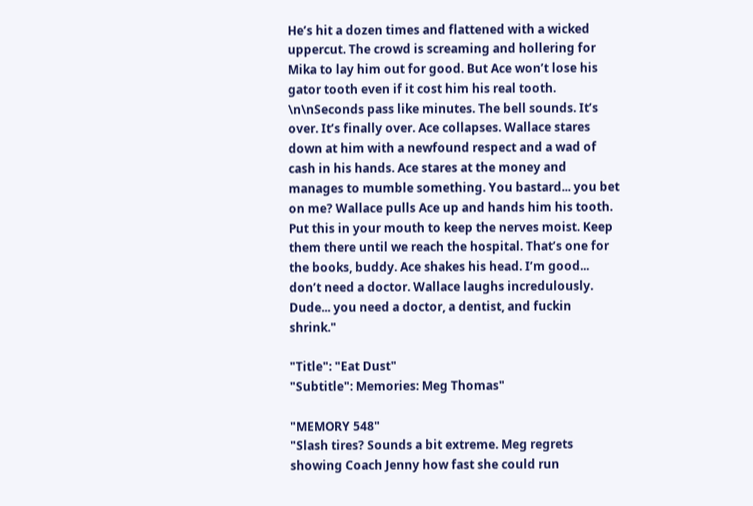He’s hit a dozen times and flattened with a wicked uppercut. The crowd is screaming and hollering for Mika to lay him out for good. But Ace won’t lose his gator tooth even if it cost him his real tooth. \n\nSeconds pass like minutes. The bell sounds. It’s over. It’s finally over. Ace collapses. Wallace stares down at him with a newfound respect and a wad of cash in his hands. Ace stares at the money and manages to mumble something. You bastard... you bet on me? Wallace pulls Ace up and hands him his tooth. Put this in your mouth to keep the nerves moist. Keep them there until we reach the hospital. That’s one for the books, buddy. Ace shakes his head. I’m good... don’t need a doctor. Wallace laughs incredulously. Dude... you need a doctor, a dentist, and fuckin shrink."

"Title": "Eat Dust"
"Subtitle": Memories: Meg Thomas"

"MEMORY 548"
"Slash tires? Sounds a bit extreme. Meg regrets showing Coach Jenny how fast she could run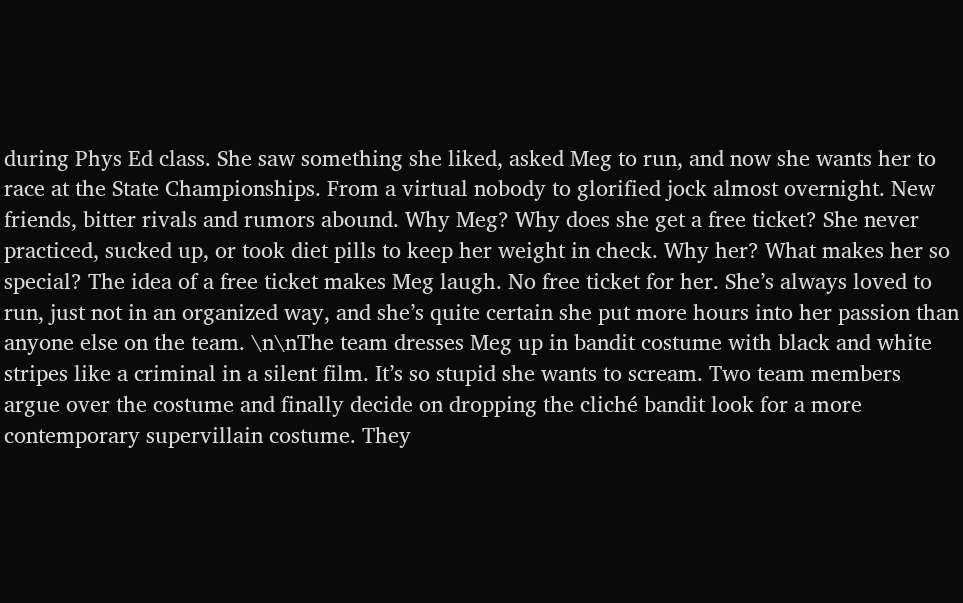during Phys Ed class. She saw something she liked, asked Meg to run, and now she wants her to race at the State Championships. From a virtual nobody to glorified jock almost overnight. New friends, bitter rivals and rumors abound. Why Meg? Why does she get a free ticket? She never practiced, sucked up, or took diet pills to keep her weight in check. Why her? What makes her so special? The idea of a free ticket makes Meg laugh. No free ticket for her. She’s always loved to run, just not in an organized way, and she’s quite certain she put more hours into her passion than anyone else on the team. \n\nThe team dresses Meg up in bandit costume with black and white stripes like a criminal in a silent film. It’s so stupid she wants to scream. Two team members argue over the costume and finally decide on dropping the cliché bandit look for a more contemporary supervillain costume. They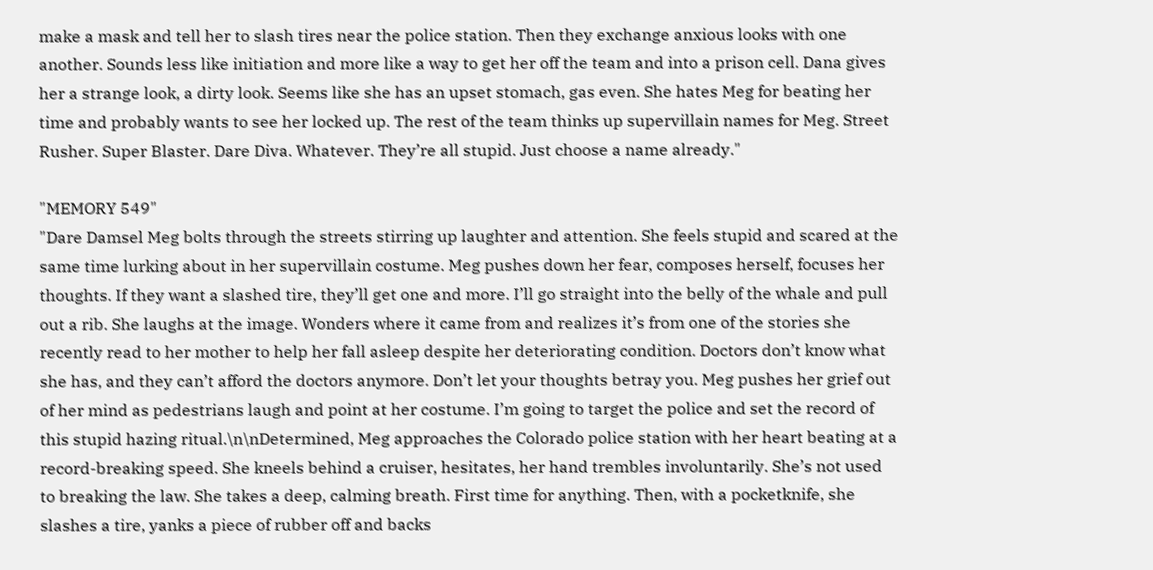make a mask and tell her to slash tires near the police station. Then they exchange anxious looks with one another. Sounds less like initiation and more like a way to get her off the team and into a prison cell. Dana gives her a strange look, a dirty look. Seems like she has an upset stomach, gas even. She hates Meg for beating her time and probably wants to see her locked up. The rest of the team thinks up supervillain names for Meg. Street Rusher. Super Blaster. Dare Diva. Whatever. They’re all stupid. Just choose a name already."

"MEMORY 549"
"Dare Damsel Meg bolts through the streets stirring up laughter and attention. She feels stupid and scared at the same time lurking about in her supervillain costume. Meg pushes down her fear, composes herself, focuses her thoughts. If they want a slashed tire, they’ll get one and more. I’ll go straight into the belly of the whale and pull out a rib. She laughs at the image. Wonders where it came from and realizes it’s from one of the stories she recently read to her mother to help her fall asleep despite her deteriorating condition. Doctors don’t know what she has, and they can’t afford the doctors anymore. Don’t let your thoughts betray you. Meg pushes her grief out of her mind as pedestrians laugh and point at her costume. I’m going to target the police and set the record of this stupid hazing ritual.\n\nDetermined, Meg approaches the Colorado police station with her heart beating at a record-breaking speed. She kneels behind a cruiser, hesitates, her hand trembles involuntarily. She’s not used to breaking the law. She takes a deep, calming breath. First time for anything. Then, with a pocketknife, she slashes a tire, yanks a piece of rubber off and backs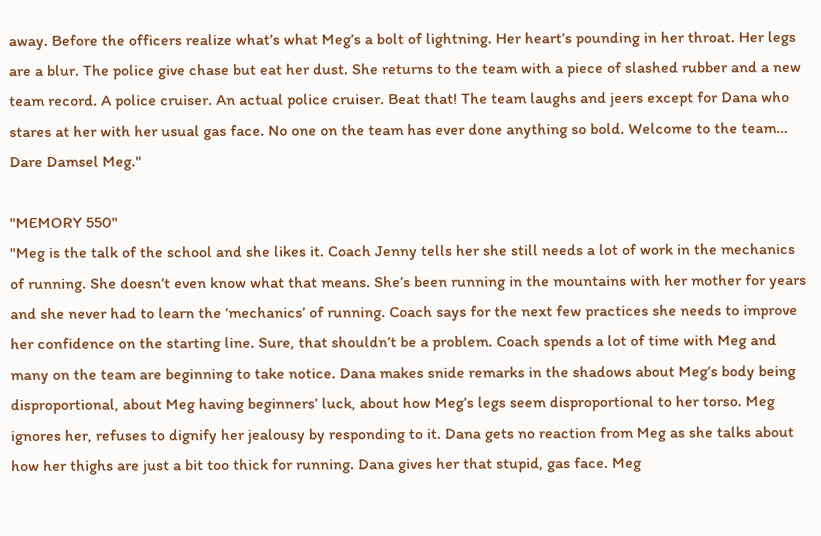away. Before the officers realize what’s what Meg’s a bolt of lightning. Her heart’s pounding in her throat. Her legs are a blur. The police give chase but eat her dust. She returns to the team with a piece of slashed rubber and a new team record. A police cruiser. An actual police cruiser. Beat that! The team laughs and jeers except for Dana who stares at her with her usual gas face. No one on the team has ever done anything so bold. Welcome to the team… Dare Damsel Meg."

"MEMORY 550"
"Meg is the talk of the school and she likes it. Coach Jenny tells her she still needs a lot of work in the mechanics of running. She doesn’t even know what that means. She’s been running in the mountains with her mother for years and she never had to learn the ‘mechanics’ of running. Coach says for the next few practices she needs to improve her confidence on the starting line. Sure, that shouldn’t be a problem. Coach spends a lot of time with Meg and many on the team are beginning to take notice. Dana makes snide remarks in the shadows about Meg’s body being disproportional, about Meg having beginners’ luck, about how Meg’s legs seem disproportional to her torso. Meg ignores her, refuses to dignify her jealousy by responding to it. Dana gets no reaction from Meg as she talks about how her thighs are just a bit too thick for running. Dana gives her that stupid, gas face. Meg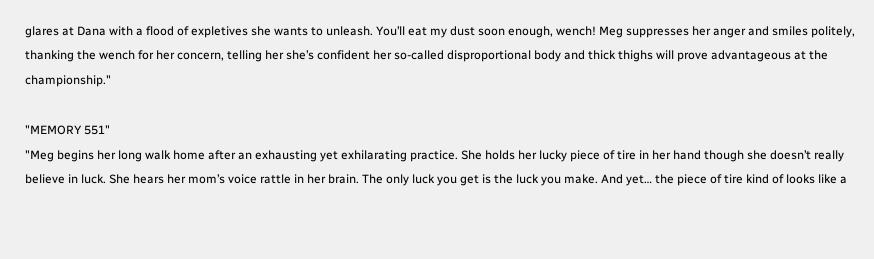glares at Dana with a flood of expletives she wants to unleash. You’ll eat my dust soon enough, wench! Meg suppresses her anger and smiles politely, thanking the wench for her concern, telling her she’s confident her so-called disproportional body and thick thighs will prove advantageous at the championship."

"MEMORY 551"
"Meg begins her long walk home after an exhausting yet exhilarating practice. She holds her lucky piece of tire in her hand though she doesn’t really believe in luck. She hears her mom’s voice rattle in her brain. The only luck you get is the luck you make. And yet… the piece of tire kind of looks like a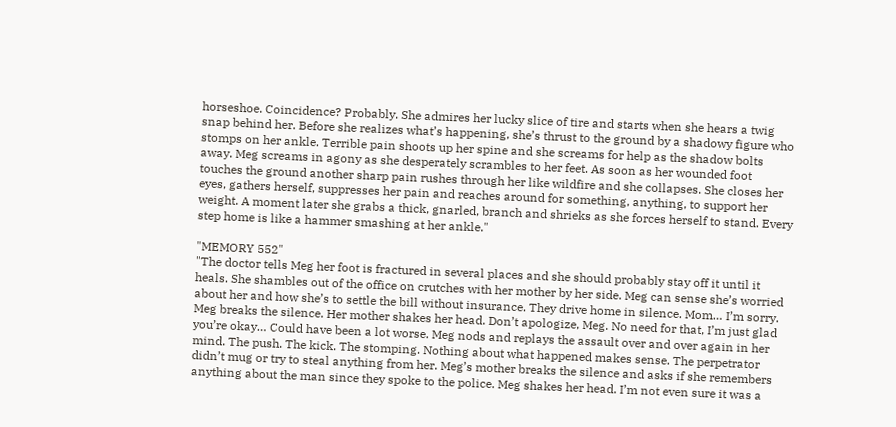horseshoe. Coincidence? Probably. She admires her lucky slice of tire and starts when she hears a twig snap behind her. Before she realizes what’s happening, she’s thrust to the ground by a shadowy figure who stomps on her ankle. Terrible pain shoots up her spine and she screams for help as the shadow bolts away. Meg screams in agony as she desperately scrambles to her feet. As soon as her wounded foot touches the ground another sharp pain rushes through her like wildfire and she collapses. She closes her eyes, gathers herself, suppresses her pain and reaches around for something, anything, to support her weight. A moment later she grabs a thick, gnarled, branch and shrieks as she forces herself to stand. Every step home is like a hammer smashing at her ankle."

"MEMORY 552"
"The doctor tells Meg her foot is fractured in several places and she should probably stay off it until it heals. She shambles out of the office on crutches with her mother by her side. Meg can sense she’s worried about her and how she’s to settle the bill without insurance. They drive home in silence. Mom… I’m sorry. Meg breaks the silence. Her mother shakes her head. Don’t apologize, Meg. No need for that, I’m just glad you’re okay… Could have been a lot worse. Meg nods and replays the assault over and over again in her mind. The push. The kick. The stomping. Nothing about what happened makes sense. The perpetrator didn’t mug or try to steal anything from her. Meg’s mother breaks the silence and asks if she remembers anything about the man since they spoke to the police. Meg shakes her head. I’m not even sure it was a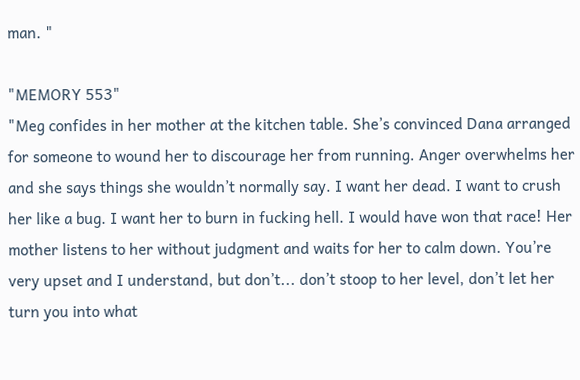man. "

"MEMORY 553"
"Meg confides in her mother at the kitchen table. She’s convinced Dana arranged for someone to wound her to discourage her from running. Anger overwhelms her and she says things she wouldn’t normally say. I want her dead. I want to crush her like a bug. I want her to burn in fucking hell. I would have won that race! Her mother listens to her without judgment and waits for her to calm down. You’re very upset and I understand, but don’t... don’t stoop to her level, don’t let her turn you into what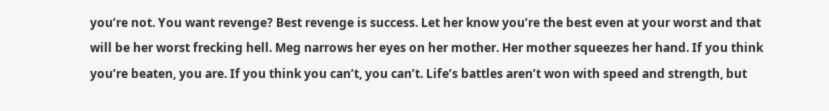you’re not. You want revenge? Best revenge is success. Let her know you’re the best even at your worst and that will be her worst frecking hell. Meg narrows her eyes on her mother. Her mother squeezes her hand. If you think you’re beaten, you are. If you think you can’t, you can’t. Life’s battles aren’t won with speed and strength, but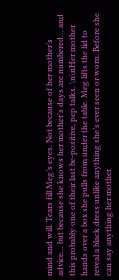mind and will. Tears fill Meg’s eyes. Not because of her mother’s advice… but because she knows her mother’s days are numbered… and this probably one of their last be-positive, pep talks. \n\nHer mother hands over a box she pulls from under the table. Meg lifts the lid to reveal a black dress unlike anything she’s ever seen or worn. Before she can say anything her mother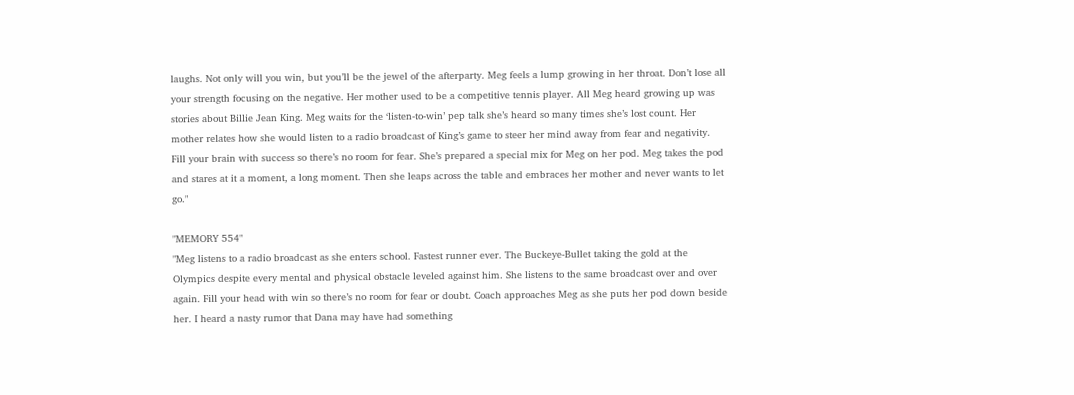laughs. Not only will you win, but you’ll be the jewel of the afterparty. Meg feels a lump growing in her throat. Don’t lose all your strength focusing on the negative. Her mother used to be a competitive tennis player. All Meg heard growing up was stories about Billie Jean King. Meg waits for the ‘listen-to-win’ pep talk she’s heard so many times she’s lost count. Her mother relates how she would listen to a radio broadcast of King’s game to steer her mind away from fear and negativity. Fill your brain with success so there’s no room for fear. She’s prepared a special mix for Meg on her pod. Meg takes the pod and stares at it a moment, a long moment. Then she leaps across the table and embraces her mother and never wants to let go."

"MEMORY 554"
"Meg listens to a radio broadcast as she enters school. Fastest runner ever. The Buckeye-Bullet taking the gold at the Olympics despite every mental and physical obstacle leveled against him. She listens to the same broadcast over and over again. Fill your head with win so there’s no room for fear or doubt. Coach approaches Meg as she puts her pod down beside her. I heard a nasty rumor that Dana may have had something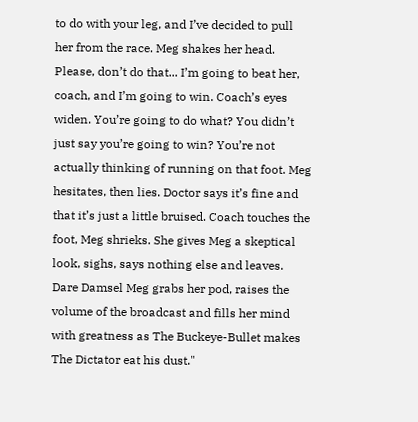to do with your leg, and I’ve decided to pull her from the race. Meg shakes her head. Please, don’t do that... I’m going to beat her, coach, and I’m going to win. Coach’s eyes widen. You’re going to do what? You didn’t just say you’re going to win? You’re not actually thinking of running on that foot. Meg hesitates, then lies. Doctor says it’s fine and that it’s just a little bruised. Coach touches the foot, Meg shrieks. She gives Meg a skeptical look, sighs, says nothing else and leaves. Dare Damsel Meg grabs her pod, raises the volume of the broadcast and fills her mind with greatness as The Buckeye-Bullet makes The Dictator eat his dust."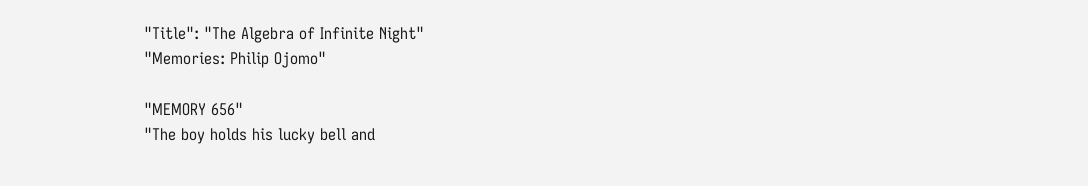"Title": "The Algebra of Infinite Night"
"Memories: Philip Ojomo"

"MEMORY 656"
"The boy holds his lucky bell and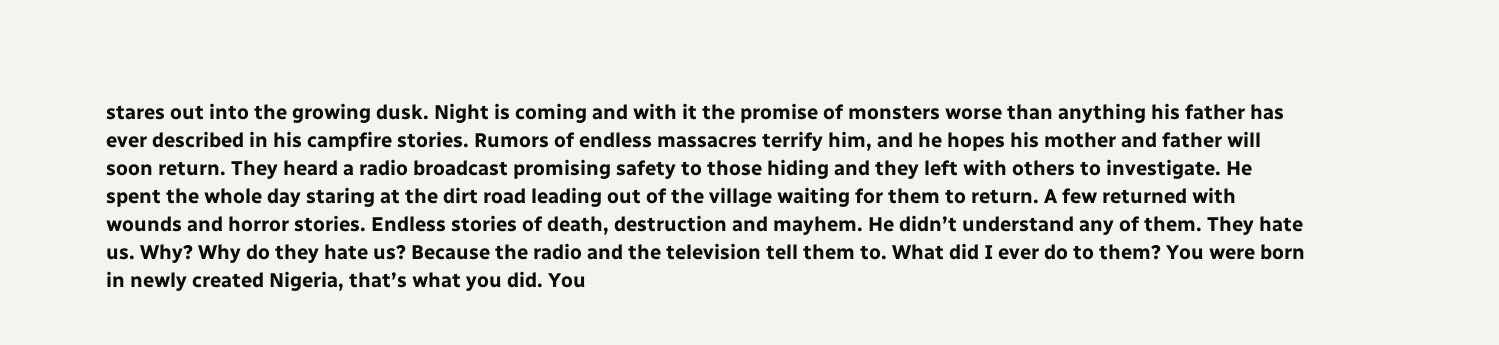stares out into the growing dusk. Night is coming and with it the promise of monsters worse than anything his father has ever described in his campfire stories. Rumors of endless massacres terrify him, and he hopes his mother and father will soon return. They heard a radio broadcast promising safety to those hiding and they left with others to investigate. He spent the whole day staring at the dirt road leading out of the village waiting for them to return. A few returned with wounds and horror stories. Endless stories of death, destruction and mayhem. He didn’t understand any of them. They hate us. Why? Why do they hate us? Because the radio and the television tell them to. What did I ever do to them? You were born in newly created Nigeria, that’s what you did. You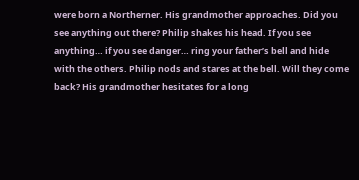were born a Northerner. His grandmother approaches. Did you see anything out there? Philip shakes his head. If you see anything… if you see danger… ring your father’s bell and hide with the others. Philip nods and stares at the bell. Will they come back? His grandmother hesitates for a long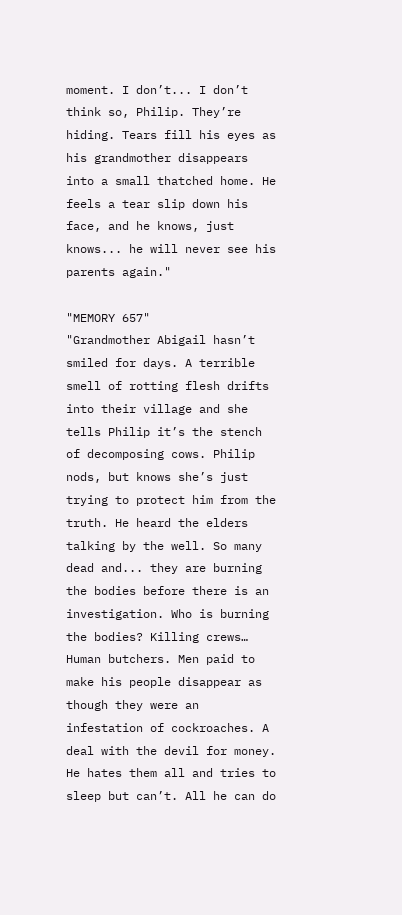moment. I don’t... I don’t think so, Philip. They’re hiding. Tears fill his eyes as his grandmother disappears into a small thatched home. He feels a tear slip down his face, and he knows, just knows... he will never see his parents again."

"MEMORY 657"
"Grandmother Abigail hasn’t smiled for days. A terrible smell of rotting flesh drifts into their village and she tells Philip it’s the stench of decomposing cows. Philip nods, but knows she’s just trying to protect him from the truth. He heard the elders talking by the well. So many dead and... they are burning the bodies before there is an investigation. Who is burning the bodies? Killing crews… Human butchers. Men paid to make his people disappear as though they were an infestation of cockroaches. A deal with the devil for money. He hates them all and tries to sleep but can’t. All he can do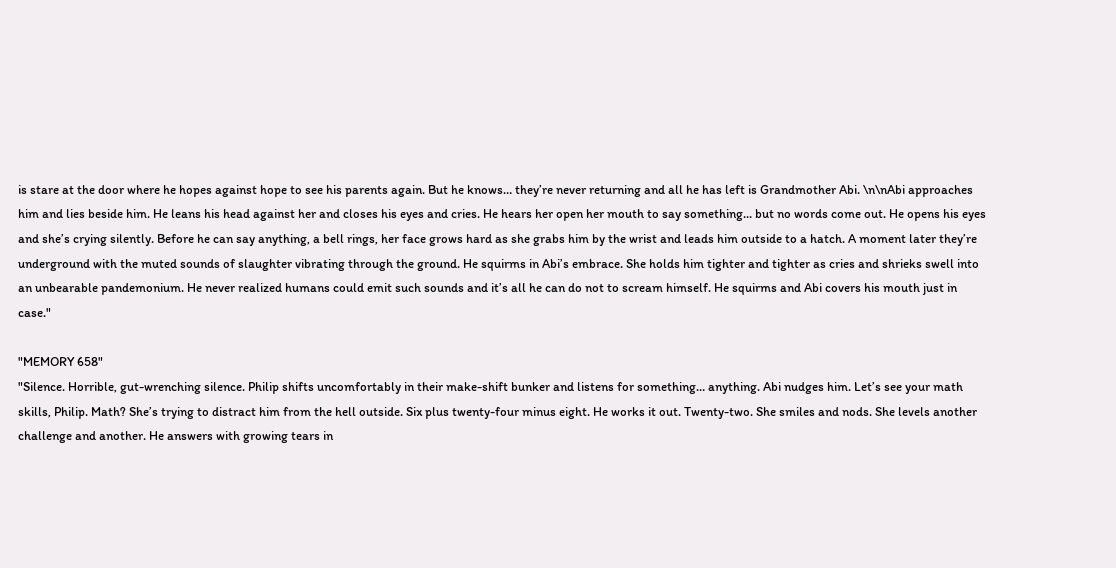is stare at the door where he hopes against hope to see his parents again. But he knows… they’re never returning and all he has left is Grandmother Abi. \n\nAbi approaches him and lies beside him. He leans his head against her and closes his eyes and cries. He hears her open her mouth to say something... but no words come out. He opens his eyes and she’s crying silently. Before he can say anything, a bell rings, her face grows hard as she grabs him by the wrist and leads him outside to a hatch. A moment later they’re underground with the muted sounds of slaughter vibrating through the ground. He squirms in Abi’s embrace. She holds him tighter and tighter as cries and shrieks swell into an unbearable pandemonium. He never realized humans could emit such sounds and it’s all he can do not to scream himself. He squirms and Abi covers his mouth just in case."

"MEMORY 658"
"Silence. Horrible, gut-wrenching silence. Philip shifts uncomfortably in their make-shift bunker and listens for something… anything. Abi nudges him. Let’s see your math skills, Philip. Math? She’s trying to distract him from the hell outside. Six plus twenty-four minus eight. He works it out. Twenty-two. She smiles and nods. She levels another challenge and another. He answers with growing tears in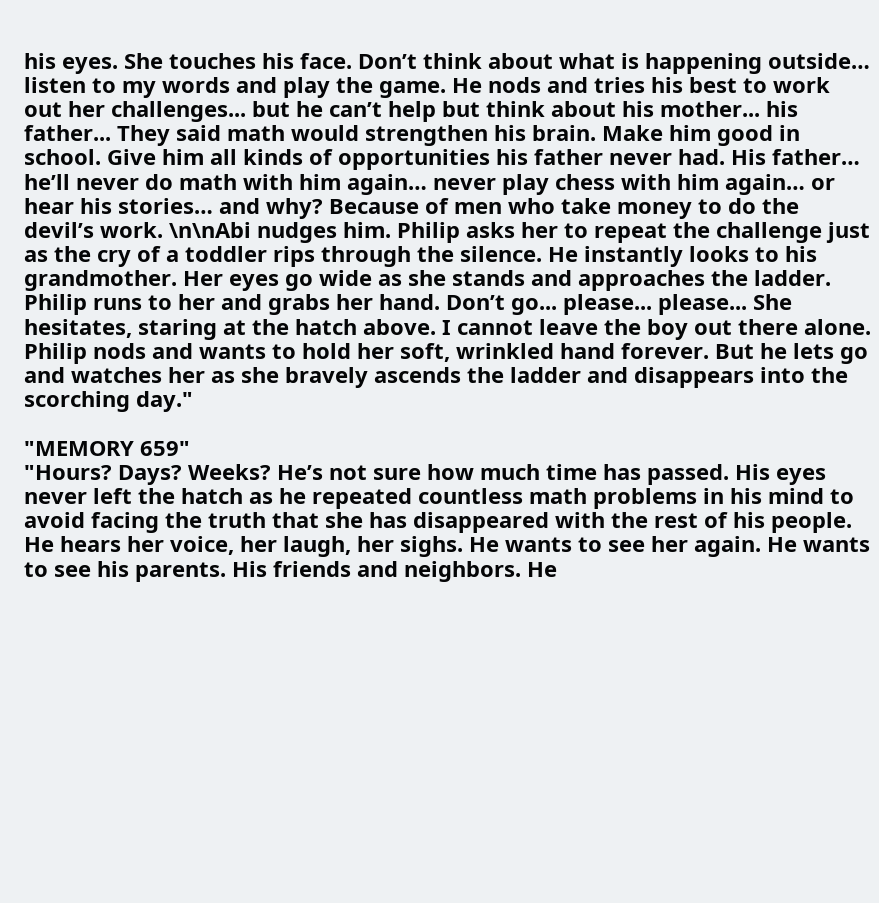his eyes. She touches his face. Don’t think about what is happening outside… listen to my words and play the game. He nods and tries his best to work out her challenges... but he can’t help but think about his mother... his father... They said math would strengthen his brain. Make him good in school. Give him all kinds of opportunities his father never had. His father… he’ll never do math with him again… never play chess with him again… or hear his stories… and why? Because of men who take money to do the devil’s work. \n\nAbi nudges him. Philip asks her to repeat the challenge just as the cry of a toddler rips through the silence. He instantly looks to his grandmother. Her eyes go wide as she stands and approaches the ladder. Philip runs to her and grabs her hand. Don’t go... please... please... She hesitates, staring at the hatch above. I cannot leave the boy out there alone. Philip nods and wants to hold her soft, wrinkled hand forever. But he lets go and watches her as she bravely ascends the ladder and disappears into the scorching day."

"MEMORY 659"
"Hours? Days? Weeks? He’s not sure how much time has passed. His eyes never left the hatch as he repeated countless math problems in his mind to avoid facing the truth that she has disappeared with the rest of his people. He hears her voice, her laugh, her sighs. He wants to see her again. He wants to see his parents. His friends and neighbors. He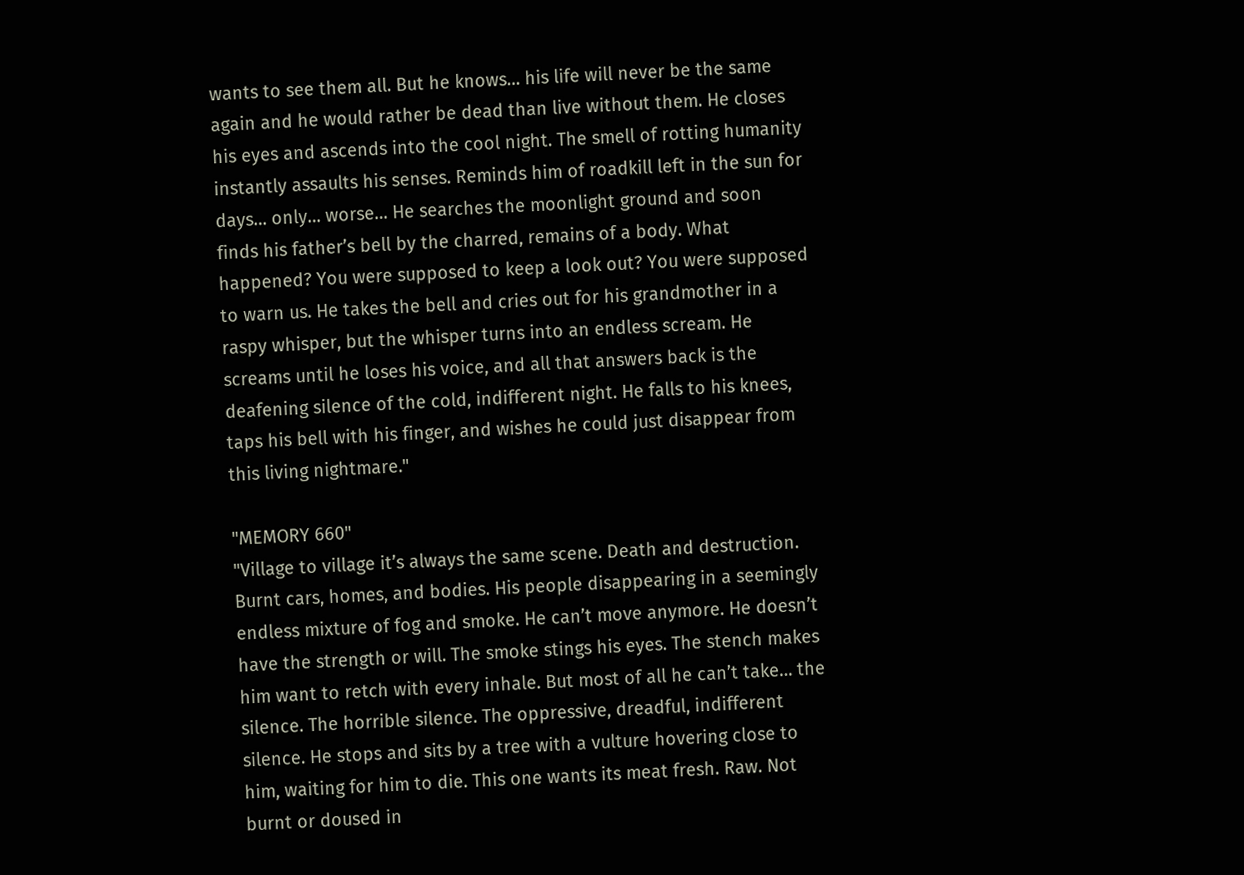wants to see them all. But he knows… his life will never be the same again and he would rather be dead than live without them. He closes his eyes and ascends into the cool night. The smell of rotting humanity instantly assaults his senses. Reminds him of roadkill left in the sun for days… only… worse… He searches the moonlight ground and soon finds his father’s bell by the charred, remains of a body. What happened? You were supposed to keep a look out? You were supposed to warn us. He takes the bell and cries out for his grandmother in a raspy whisper, but the whisper turns into an endless scream. He screams until he loses his voice, and all that answers back is the deafening silence of the cold, indifferent night. He falls to his knees, taps his bell with his finger, and wishes he could just disappear from this living nightmare."

"MEMORY 660"
"Village to village it’s always the same scene. Death and destruction. Burnt cars, homes, and bodies. His people disappearing in a seemingly endless mixture of fog and smoke. He can’t move anymore. He doesn’t have the strength or will. The smoke stings his eyes. The stench makes him want to retch with every inhale. But most of all he can’t take… the silence. The horrible silence. The oppressive, dreadful, indifferent silence. He stops and sits by a tree with a vulture hovering close to him, waiting for him to die. This one wants its meat fresh. Raw. Not burnt or doused in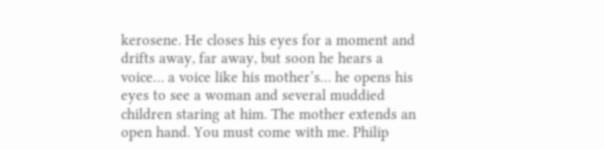kerosene. He closes his eyes for a moment and drifts away, far away, but soon he hears a voice… a voice like his mother’s… he opens his eyes to see a woman and several muddied children staring at him. The mother extends an open hand. You must come with me. Philip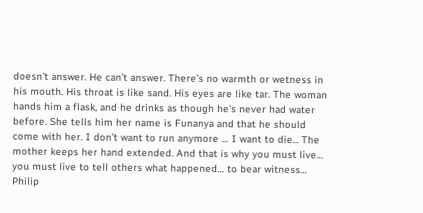doesn’t answer. He can’t answer. There’s no warmth or wetness in his mouth. His throat is like sand. His eyes are like tar. The woman hands him a flask, and he drinks as though he’s never had water before. She tells him her name is Funanya and that he should come with her. I don’t want to run anymore … I want to die... The mother keeps her hand extended. And that is why you must live… you must live to tell others what happened… to bear witness… Philip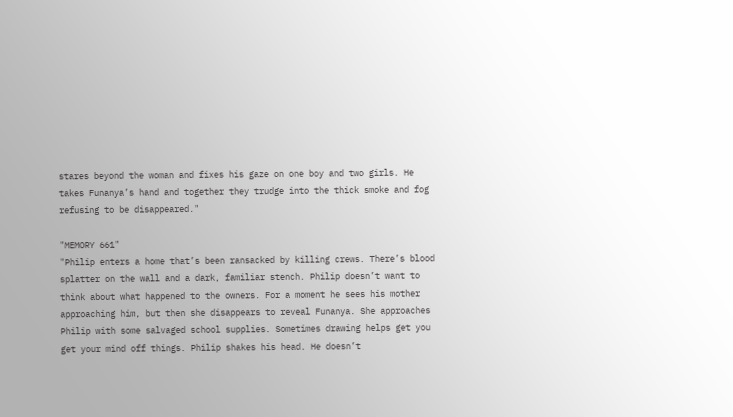stares beyond the woman and fixes his gaze on one boy and two girls. He takes Funanya’s hand and together they trudge into the thick smoke and fog refusing to be disappeared."

"MEMORY 661"
"Philip enters a home that’s been ransacked by killing crews. There’s blood splatter on the wall and a dark, familiar stench. Philip doesn’t want to think about what happened to the owners. For a moment he sees his mother approaching him, but then she disappears to reveal Funanya. She approaches Philip with some salvaged school supplies. Sometimes drawing helps get you get your mind off things. Philip shakes his head. He doesn’t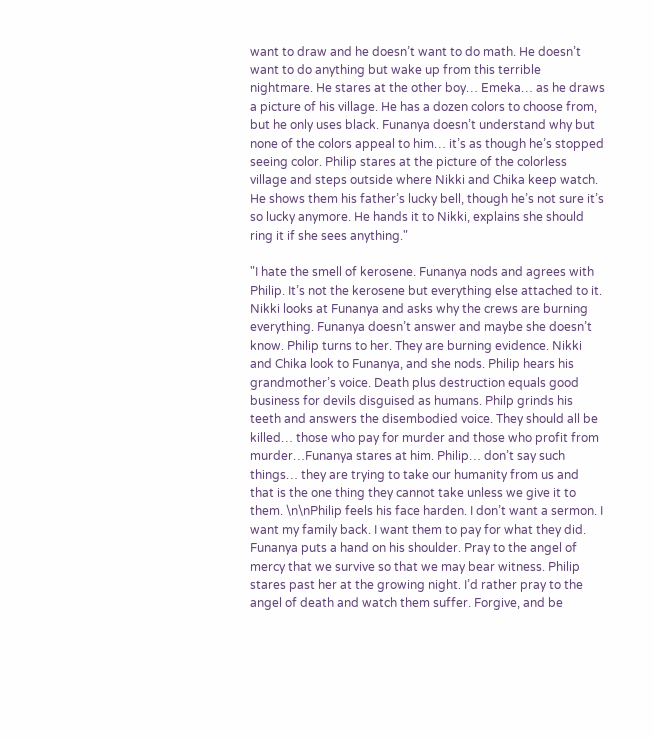want to draw and he doesn’t want to do math. He doesn’t want to do anything but wake up from this terrible nightmare. He stares at the other boy… Emeka… as he draws a picture of his village. He has a dozen colors to choose from, but he only uses black. Funanya doesn’t understand why but none of the colors appeal to him… it’s as though he’s stopped seeing color. Philip stares at the picture of the colorless village and steps outside where Nikki and Chika keep watch. He shows them his father’s lucky bell, though he’s not sure it’s so lucky anymore. He hands it to Nikki, explains she should ring it if she sees anything."

"I hate the smell of kerosene. Funanya nods and agrees with Philip. It’s not the kerosene but everything else attached to it. Nikki looks at Funanya and asks why the crews are burning everything. Funanya doesn’t answer and maybe she doesn’t know. Philip turns to her. They are burning evidence. Nikki and Chika look to Funanya, and she nods. Philip hears his grandmother’s voice. Death plus destruction equals good business for devils disguised as humans. Philp grinds his teeth and answers the disembodied voice. They should all be killed… those who pay for murder and those who profit from murder…Funanya stares at him. Philip… don’t say such things… they are trying to take our humanity from us and that is the one thing they cannot take unless we give it to them. \n\nPhilip feels his face harden. I don’t want a sermon. I want my family back. I want them to pay for what they did. Funanya puts a hand on his shoulder. Pray to the angel of mercy that we survive so that we may bear witness. Philip stares past her at the growing night. I’d rather pray to the angel of death and watch them suffer. Forgive, and be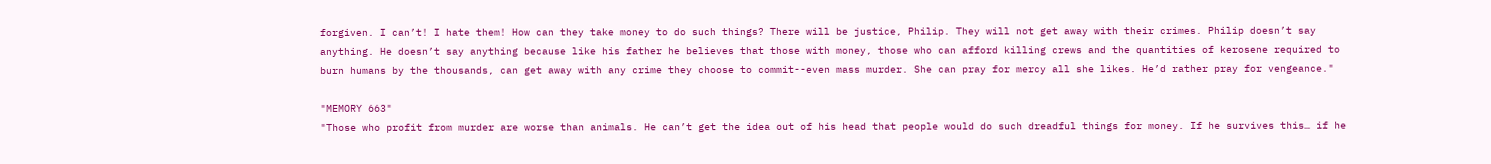forgiven. I can’t! I hate them! How can they take money to do such things? There will be justice, Philip. They will not get away with their crimes. Philip doesn’t say anything. He doesn’t say anything because like his father he believes that those with money, those who can afford killing crews and the quantities of kerosene required to burn humans by the thousands, can get away with any crime they choose to commit--even mass murder. She can pray for mercy all she likes. He’d rather pray for vengeance."

"MEMORY 663"
"Those who profit from murder are worse than animals. He can’t get the idea out of his head that people would do such dreadful things for money. If he survives this… if he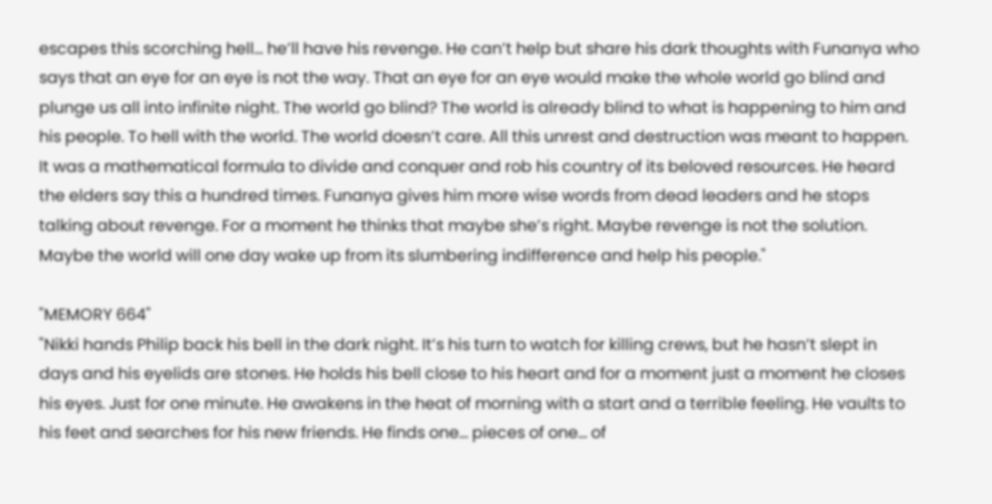escapes this scorching hell… he’ll have his revenge. He can’t help but share his dark thoughts with Funanya who says that an eye for an eye is not the way. That an eye for an eye would make the whole world go blind and plunge us all into infinite night. The world go blind? The world is already blind to what is happening to him and his people. To hell with the world. The world doesn’t care. All this unrest and destruction was meant to happen. It was a mathematical formula to divide and conquer and rob his country of its beloved resources. He heard the elders say this a hundred times. Funanya gives him more wise words from dead leaders and he stops talking about revenge. For a moment he thinks that maybe she’s right. Maybe revenge is not the solution. Maybe the world will one day wake up from its slumbering indifference and help his people."

"MEMORY 664"
"Nikki hands Philip back his bell in the dark night. It’s his turn to watch for killing crews, but he hasn’t slept in days and his eyelids are stones. He holds his bell close to his heart and for a moment just a moment he closes his eyes. Just for one minute. He awakens in the heat of morning with a start and a terrible feeling. He vaults to his feet and searches for his new friends. He finds one… pieces of one… of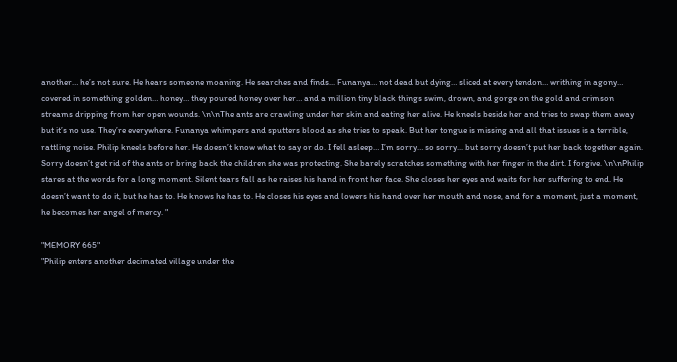another… he’s not sure. He hears someone moaning. He searches and finds... Funanya… not dead but dying… sliced at every tendon… writhing in agony… covered in something golden… honey… they poured honey over her… and a million tiny black things swim, drown, and gorge on the gold and crimson streams dripping from her open wounds. \n\nThe ants are crawling under her skin and eating her alive. He kneels beside her and tries to swap them away but it’s no use. They’re everywhere. Funanya whimpers and sputters blood as she tries to speak. But her tongue is missing and all that issues is a terrible, rattling noise. Philip kneels before her. He doesn’t know what to say or do. I fell asleep… I’m sorry… so sorry... but sorry doesn’t put her back together again. Sorry doesn’t get rid of the ants or bring back the children she was protecting. She barely scratches something with her finger in the dirt. I forgive. \n\nPhilip stares at the words for a long moment. Silent tears fall as he raises his hand in front her face. She closes her eyes and waits for her suffering to end. He doesn’t want to do it, but he has to. He knows he has to. He closes his eyes and lowers his hand over her mouth and nose, and for a moment, just a moment, he becomes her angel of mercy. "

"MEMORY 665"
"Philip enters another decimated village under the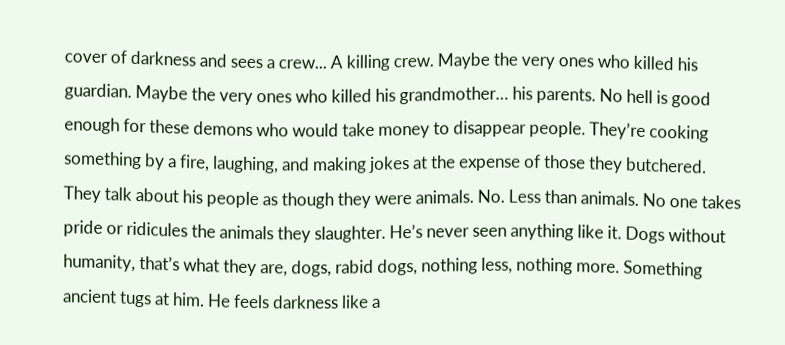cover of darkness and sees a crew... A killing crew. Maybe the very ones who killed his guardian. Maybe the very ones who killed his grandmother… his parents. No hell is good enough for these demons who would take money to disappear people. They’re cooking something by a fire, laughing, and making jokes at the expense of those they butchered. They talk about his people as though they were animals. No. Less than animals. No one takes pride or ridicules the animals they slaughter. He’s never seen anything like it. Dogs without humanity, that’s what they are, dogs, rabid dogs, nothing less, nothing more. Something ancient tugs at him. He feels darkness like a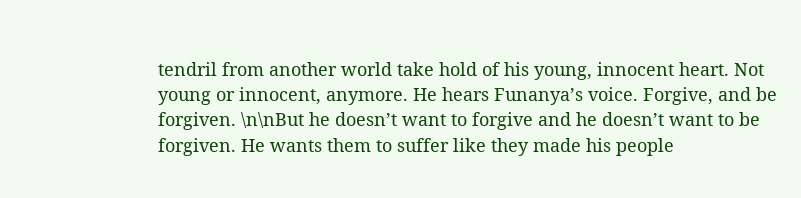tendril from another world take hold of his young, innocent heart. Not young or innocent, anymore. He hears Funanya’s voice. Forgive, and be forgiven. \n\nBut he doesn’t want to forgive and he doesn’t want to be forgiven. He wants them to suffer like they made his people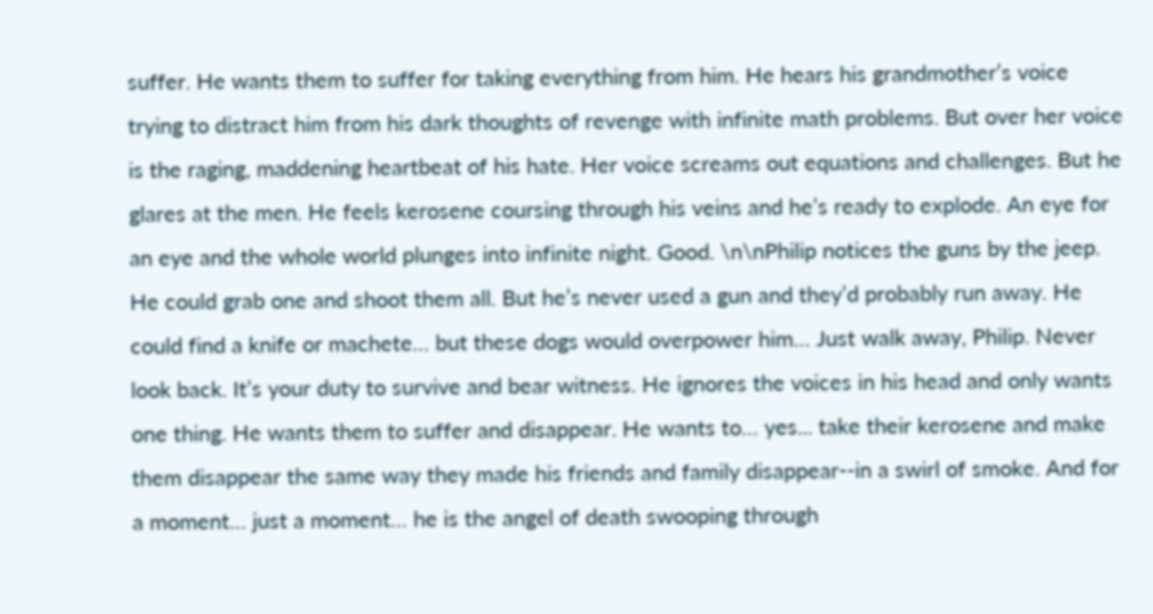suffer. He wants them to suffer for taking everything from him. He hears his grandmother’s voice trying to distract him from his dark thoughts of revenge with infinite math problems. But over her voice is the raging, maddening heartbeat of his hate. Her voice screams out equations and challenges. But he glares at the men. He feels kerosene coursing through his veins and he’s ready to explode. An eye for an eye and the whole world plunges into infinite night. Good. \n\nPhilip notices the guns by the jeep. He could grab one and shoot them all. But he’s never used a gun and they’d probably run away. He could find a knife or machete… but these dogs would overpower him… Just walk away, Philip. Never look back. It’s your duty to survive and bear witness. He ignores the voices in his head and only wants one thing. He wants them to suffer and disappear. He wants to… yes... take their kerosene and make them disappear the same way they made his friends and family disappear--in a swirl of smoke. And for a moment… just a moment… he is the angel of death swooping through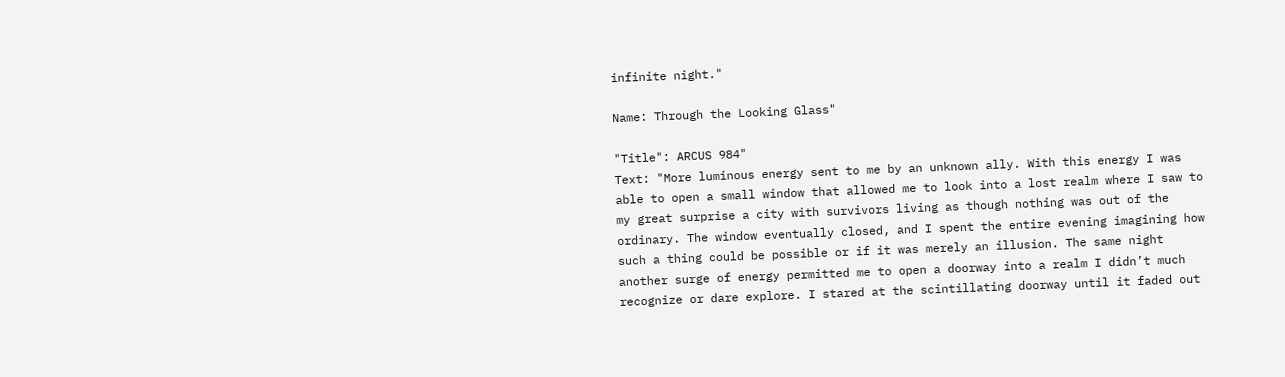infinite night."

Name: Through the Looking Glass"

"Title": ARCUS 984"
Text: "More luminous energy sent to me by an unknown ally. With this energy I was able to open a small window that allowed me to look into a lost realm where I saw to my great surprise a city with survivors living as though nothing was out of the ordinary. The window eventually closed, and I spent the entire evening imagining how such a thing could be possible or if it was merely an illusion. The same night another surge of energy permitted me to open a doorway into a realm I didn’t much recognize or dare explore. I stared at the scintillating doorway until it faded out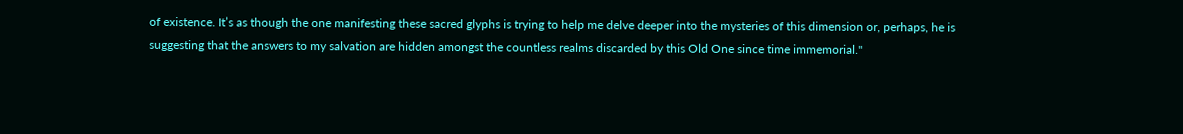of existence. It’s as though the one manifesting these sacred glyphs is trying to help me delve deeper into the mysteries of this dimension or, perhaps, he is suggesting that the answers to my salvation are hidden amongst the countless realms discarded by this Old One since time immemorial."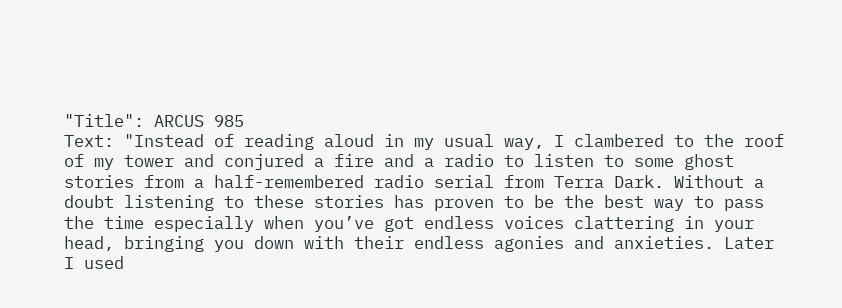"Title": ARCUS 985
Text: "Instead of reading aloud in my usual way, I clambered to the roof of my tower and conjured a fire and a radio to listen to some ghost stories from a half-remembered radio serial from Terra Dark. Without a doubt listening to these stories has proven to be the best way to pass the time especially when you’ve got endless voices clattering in your head, bringing you down with their endless agonies and anxieties. Later I used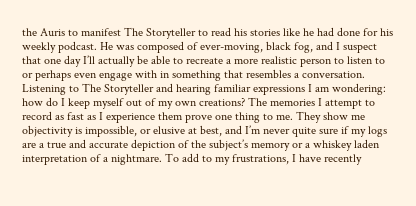the Auris to manifest The Storyteller to read his stories like he had done for his weekly podcast. He was composed of ever-moving, black fog, and I suspect that one day I’ll actually be able to recreate a more realistic person to listen to or perhaps even engage with in something that resembles a conversation. Listening to The Storyteller and hearing familiar expressions I am wondering: how do I keep myself out of my own creations? The memories I attempt to record as fast as I experience them prove one thing to me. They show me objectivity is impossible, or elusive at best, and I’m never quite sure if my logs are a true and accurate depiction of the subject’s memory or a whiskey laden interpretation of a nightmare. To add to my frustrations, I have recently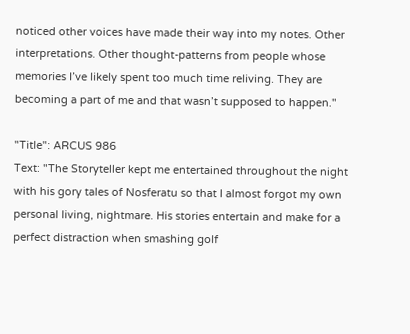noticed other voices have made their way into my notes. Other interpretations. Other thought-patterns from people whose memories I’ve likely spent too much time reliving. They are becoming a part of me and that wasn’t supposed to happen."

"Title": ARCUS 986
Text: "The Storyteller kept me entertained throughout the night with his gory tales of Nosferatu so that I almost forgot my own personal living, nightmare. His stories entertain and make for a perfect distraction when smashing golf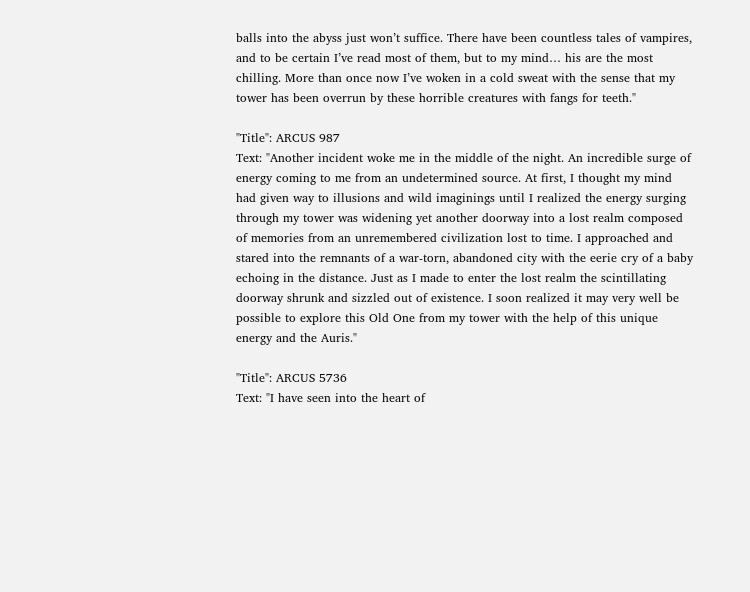balls into the abyss just won’t suffice. There have been countless tales of vampires, and to be certain I’ve read most of them, but to my mind… his are the most chilling. More than once now I’ve woken in a cold sweat with the sense that my tower has been overrun by these horrible creatures with fangs for teeth."

"Title": ARCUS 987
Text: "Another incident woke me in the middle of the night. An incredible surge of energy coming to me from an undetermined source. At first, I thought my mind had given way to illusions and wild imaginings until I realized the energy surging through my tower was widening yet another doorway into a lost realm composed of memories from an unremembered civilization lost to time. I approached and stared into the remnants of a war-torn, abandoned city with the eerie cry of a baby echoing in the distance. Just as I made to enter the lost realm the scintillating doorway shrunk and sizzled out of existence. I soon realized it may very well be possible to explore this Old One from my tower with the help of this unique energy and the Auris."

"Title": ARCUS 5736
Text: "I have seen into the heart of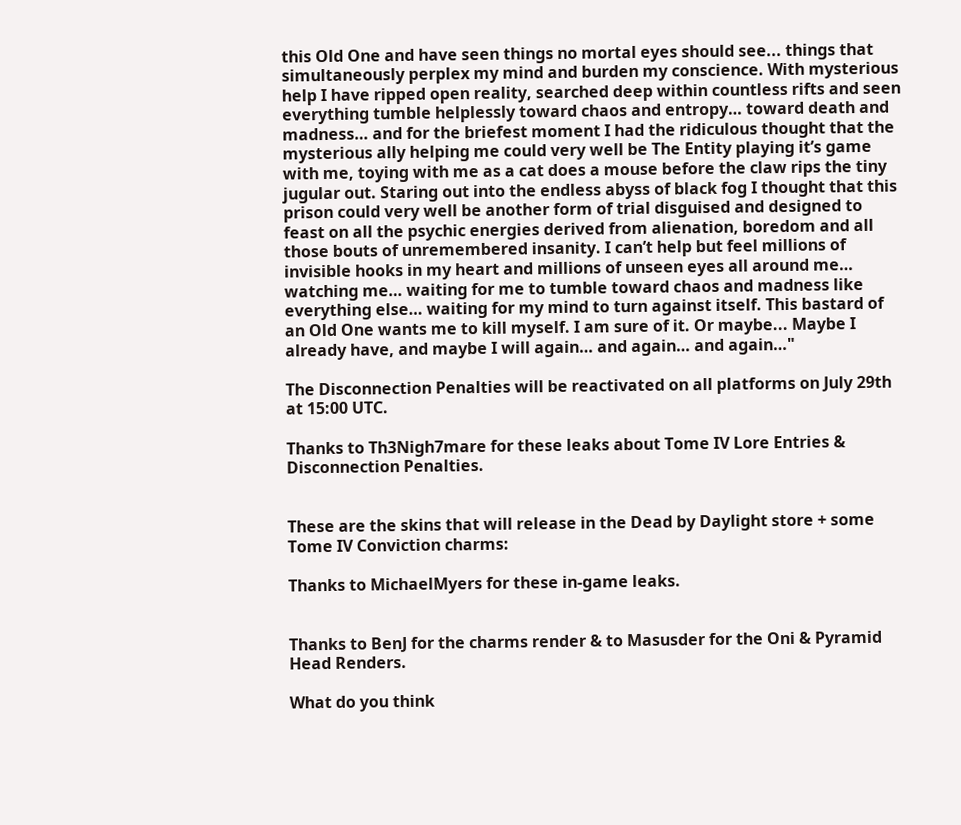this Old One and have seen things no mortal eyes should see... things that simultaneously perplex my mind and burden my conscience. With mysterious help I have ripped open reality, searched deep within countless rifts and seen everything tumble helplessly toward chaos and entropy… toward death and madness… and for the briefest moment I had the ridiculous thought that the mysterious ally helping me could very well be The Entity playing it’s game with me, toying with me as a cat does a mouse before the claw rips the tiny jugular out. Staring out into the endless abyss of black fog I thought that this prison could very well be another form of trial disguised and designed to feast on all the psychic energies derived from alienation, boredom and all those bouts of unremembered insanity. I can’t help but feel millions of invisible hooks in my heart and millions of unseen eyes all around me… watching me… waiting for me to tumble toward chaos and madness like everything else… waiting for my mind to turn against itself. This bastard of an Old One wants me to kill myself. I am sure of it. Or maybe... Maybe I already have, and maybe I will again… and again… and again…"

The Disconnection Penalties will be reactivated on all platforms on July 29th at 15:00 UTC.

Thanks to Th3Nigh7mare for these leaks about Tome IV Lore Entries & Disconnection Penalties.


These are the skins that will release in the Dead by Daylight store + some Tome IV Conviction charms:

Thanks to MichaelMyers for these in-game leaks.


Thanks to BenJ for the charms render & to Masusder for the Oni & Pyramid Head Renders.

What do you think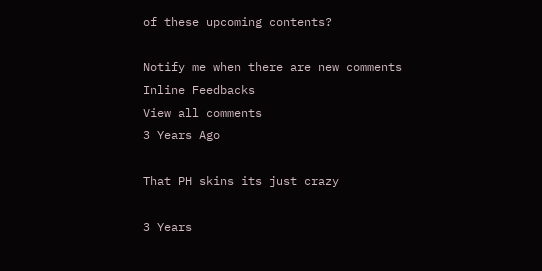of these upcoming contents?

Notify me when there are new comments
Inline Feedbacks
View all comments
3 Years Ago

That PH skins its just crazy

3 Years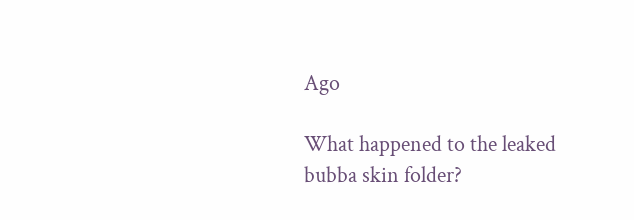Ago

What happened to the leaked bubba skin folder?